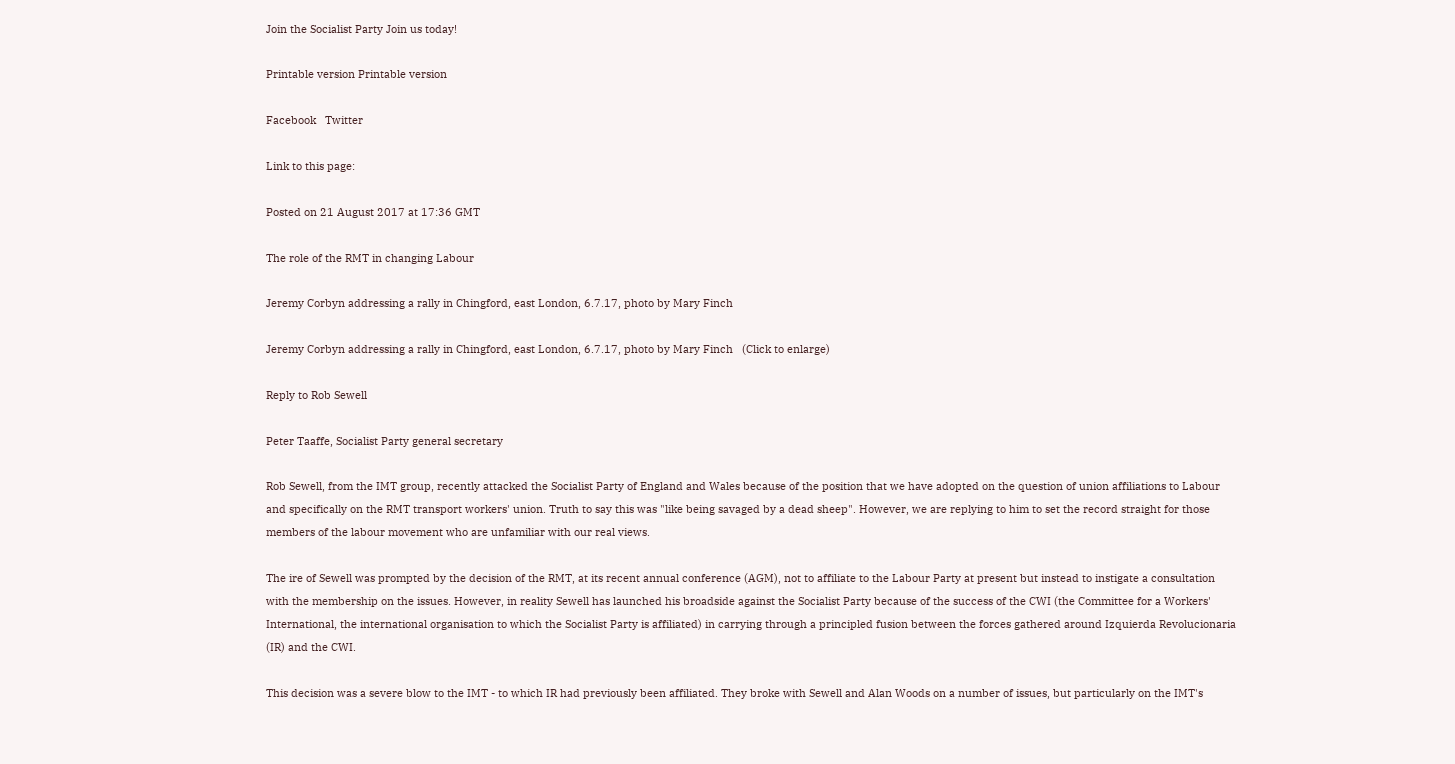Join the Socialist Party Join us today!

Printable version Printable version

Facebook   Twitter

Link to this page:

Posted on 21 August 2017 at 17:36 GMT

The role of the RMT in changing Labour

Jeremy Corbyn addressing a rally in Chingford, east London, 6.7.17, photo by Mary Finch

Jeremy Corbyn addressing a rally in Chingford, east London, 6.7.17, photo by Mary Finch   (Click to enlarge)

Reply to Rob Sewell

Peter Taaffe, Socialist Party general secretary

Rob Sewell, from the IMT group, recently attacked the Socialist Party of England and Wales because of the position that we have adopted on the question of union affiliations to Labour and specifically on the RMT transport workers' union. Truth to say this was "like being savaged by a dead sheep". However, we are replying to him to set the record straight for those members of the labour movement who are unfamiliar with our real views.

The ire of Sewell was prompted by the decision of the RMT, at its recent annual conference (AGM), not to affiliate to the Labour Party at present but instead to instigate a consultation with the membership on the issues. However, in reality Sewell has launched his broadside against the Socialist Party because of the success of the CWI (the Committee for a Workers' International, the international organisation to which the Socialist Party is affiliated) in carrying through a principled fusion between the forces gathered around Izquierda Revolucionaria (IR) and the CWI.

This decision was a severe blow to the IMT - to which IR had previously been affiliated. They broke with Sewell and Alan Woods on a number of issues, but particularly on the IMT's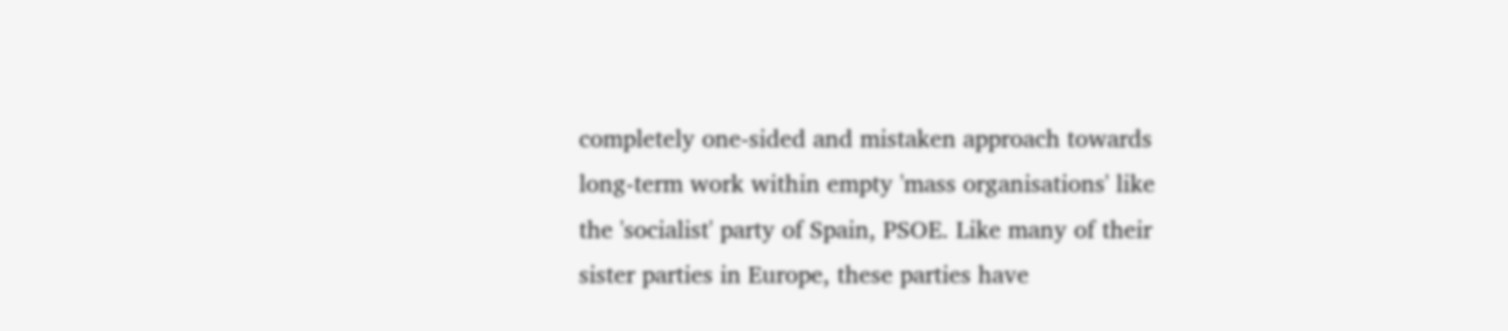completely one-sided and mistaken approach towards long-term work within empty 'mass organisations' like the 'socialist' party of Spain, PSOE. Like many of their sister parties in Europe, these parties have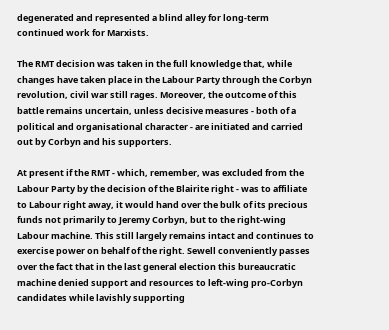degenerated and represented a blind alley for long-term continued work for Marxists.

The RMT decision was taken in the full knowledge that, while changes have taken place in the Labour Party through the Corbyn revolution, civil war still rages. Moreover, the outcome of this battle remains uncertain, unless decisive measures - both of a political and organisational character - are initiated and carried out by Corbyn and his supporters.

At present if the RMT - which, remember, was excluded from the Labour Party by the decision of the Blairite right - was to affiliate to Labour right away, it would hand over the bulk of its precious funds not primarily to Jeremy Corbyn, but to the right-wing Labour machine. This still largely remains intact and continues to exercise power on behalf of the right. Sewell conveniently passes over the fact that in the last general election this bureaucratic machine denied support and resources to left-wing pro-Corbyn candidates while lavishly supporting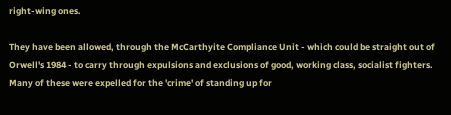right-wing ones.

They have been allowed, through the McCarthyite Compliance Unit - which could be straight out of Orwell's 1984 - to carry through expulsions and exclusions of good, working class, socialist fighters. Many of these were expelled for the 'crime' of standing up for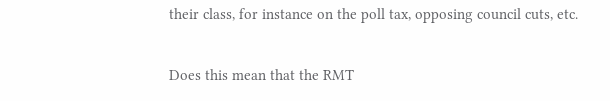their class, for instance on the poll tax, opposing council cuts, etc.

Does this mean that the RMT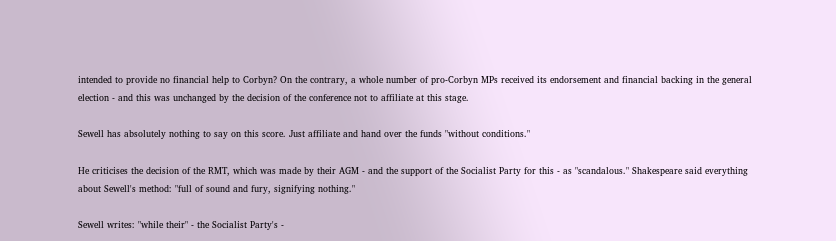intended to provide no financial help to Corbyn? On the contrary, a whole number of pro-Corbyn MPs received its endorsement and financial backing in the general election - and this was unchanged by the decision of the conference not to affiliate at this stage.

Sewell has absolutely nothing to say on this score. Just affiliate and hand over the funds "without conditions."

He criticises the decision of the RMT, which was made by their AGM - and the support of the Socialist Party for this - as "scandalous." Shakespeare said everything about Sewell's method: "full of sound and fury, signifying nothing."

Sewell writes: "while their" - the Socialist Party's -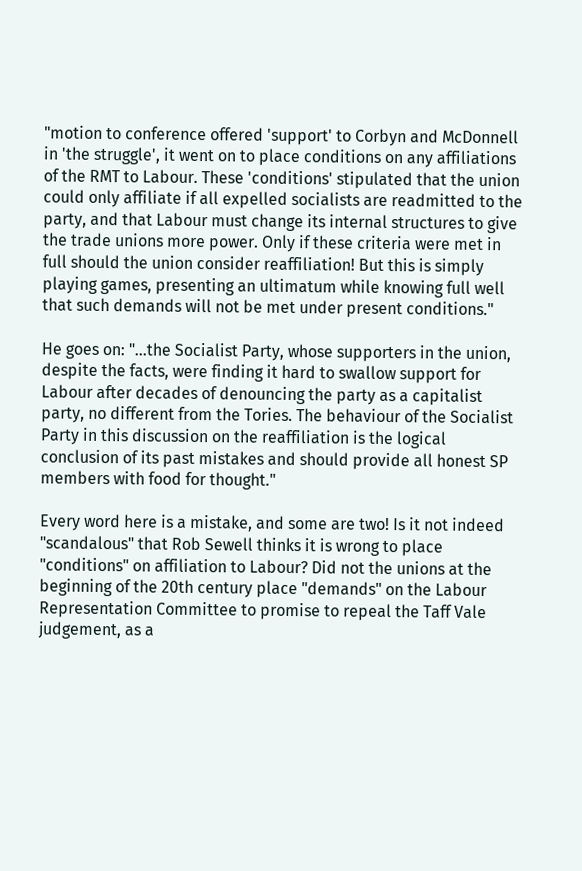"motion to conference offered 'support' to Corbyn and McDonnell in 'the struggle', it went on to place conditions on any affiliations of the RMT to Labour. These 'conditions' stipulated that the union could only affiliate if all expelled socialists are readmitted to the party, and that Labour must change its internal structures to give the trade unions more power. Only if these criteria were met in full should the union consider reaffiliation! But this is simply playing games, presenting an ultimatum while knowing full well that such demands will not be met under present conditions."

He goes on: "...the Socialist Party, whose supporters in the union, despite the facts, were finding it hard to swallow support for Labour after decades of denouncing the party as a capitalist party, no different from the Tories. The behaviour of the Socialist Party in this discussion on the reaffiliation is the logical conclusion of its past mistakes and should provide all honest SP members with food for thought."

Every word here is a mistake, and some are two! Is it not indeed "scandalous" that Rob Sewell thinks it is wrong to place "conditions" on affiliation to Labour? Did not the unions at the beginning of the 20th century place "demands" on the Labour Representation Committee to promise to repeal the Taff Vale judgement, as a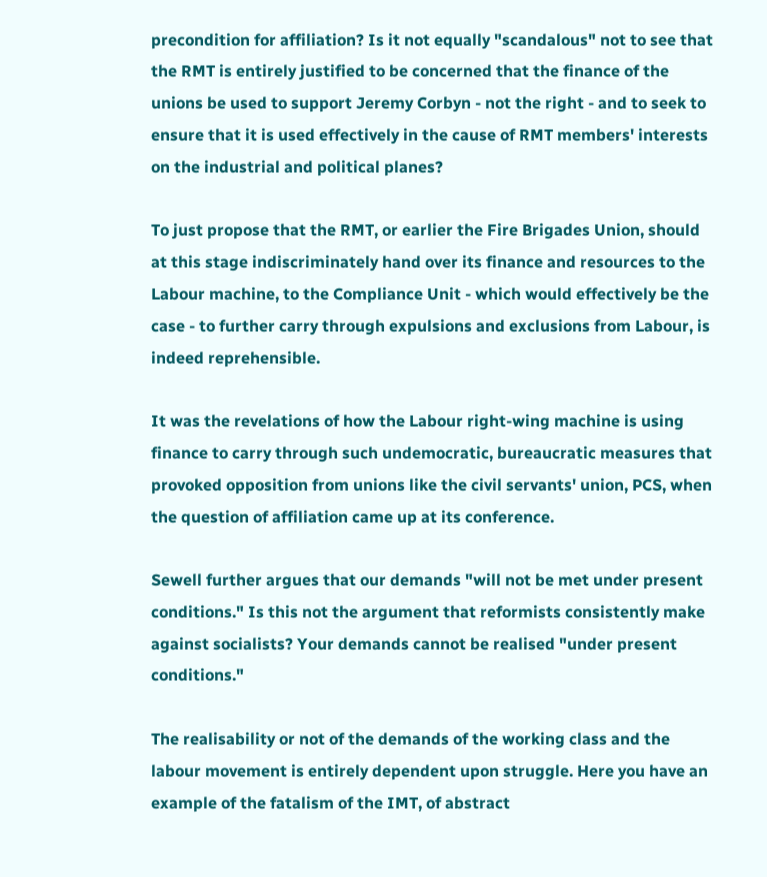precondition for affiliation? Is it not equally "scandalous" not to see that the RMT is entirely justified to be concerned that the finance of the unions be used to support Jeremy Corbyn - not the right - and to seek to ensure that it is used effectively in the cause of RMT members' interests on the industrial and political planes?

To just propose that the RMT, or earlier the Fire Brigades Union, should at this stage indiscriminately hand over its finance and resources to the Labour machine, to the Compliance Unit - which would effectively be the case - to further carry through expulsions and exclusions from Labour, is indeed reprehensible.

It was the revelations of how the Labour right-wing machine is using finance to carry through such undemocratic, bureaucratic measures that provoked opposition from unions like the civil servants' union, PCS, when the question of affiliation came up at its conference.

Sewell further argues that our demands "will not be met under present conditions." Is this not the argument that reformists consistently make against socialists? Your demands cannot be realised "under present conditions."

The realisability or not of the demands of the working class and the labour movement is entirely dependent upon struggle. Here you have an example of the fatalism of the IMT, of abstract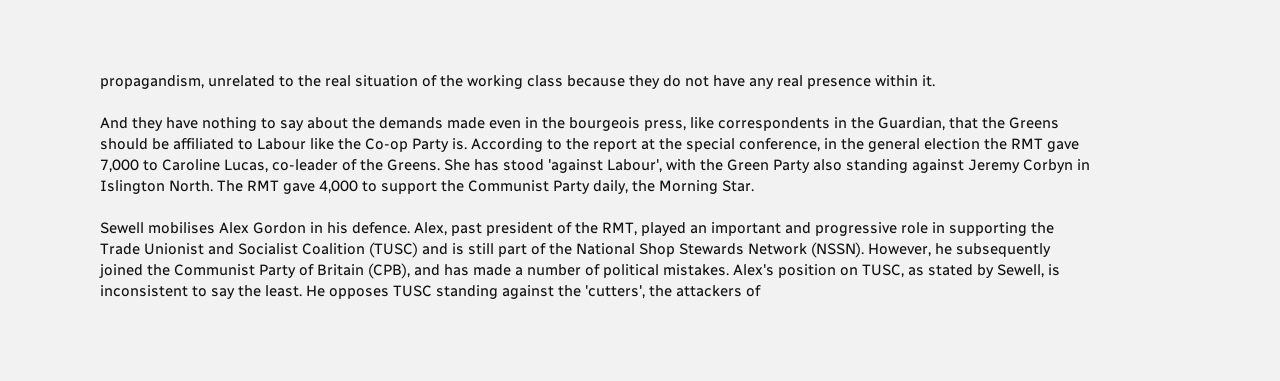propagandism, unrelated to the real situation of the working class because they do not have any real presence within it.

And they have nothing to say about the demands made even in the bourgeois press, like correspondents in the Guardian, that the Greens should be affiliated to Labour like the Co-op Party is. According to the report at the special conference, in the general election the RMT gave 7,000 to Caroline Lucas, co-leader of the Greens. She has stood 'against Labour', with the Green Party also standing against Jeremy Corbyn in Islington North. The RMT gave 4,000 to support the Communist Party daily, the Morning Star.

Sewell mobilises Alex Gordon in his defence. Alex, past president of the RMT, played an important and progressive role in supporting the Trade Unionist and Socialist Coalition (TUSC) and is still part of the National Shop Stewards Network (NSSN). However, he subsequently joined the Communist Party of Britain (CPB), and has made a number of political mistakes. Alex's position on TUSC, as stated by Sewell, is inconsistent to say the least. He opposes TUSC standing against the 'cutters', the attackers of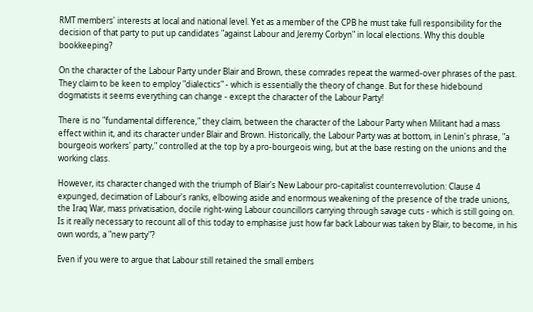RMT members' interests at local and national level. Yet as a member of the CPB he must take full responsibility for the decision of that party to put up candidates "against Labour and Jeremy Corbyn" in local elections. Why this double bookkeeping?

On the character of the Labour Party under Blair and Brown, these comrades repeat the warmed-over phrases of the past. They claim to be keen to employ "dialectics" - which is essentially the theory of change. But for these hidebound dogmatists it seems everything can change - except the character of the Labour Party!

There is no "fundamental difference," they claim, between the character of the Labour Party when Militant had a mass effect within it, and its character under Blair and Brown. Historically, the Labour Party was at bottom, in Lenin's phrase, "a bourgeois workers' party," controlled at the top by a pro-bourgeois wing, but at the base resting on the unions and the working class.

However, its character changed with the triumph of Blair's New Labour pro-capitalist counterrevolution: Clause 4 expunged, decimation of Labour's ranks, elbowing aside and enormous weakening of the presence of the trade unions, the Iraq War, mass privatisation, docile right-wing Labour councillors carrying through savage cuts - which is still going on. Is it really necessary to recount all of this today to emphasise just how far back Labour was taken by Blair, to become, in his own words, a "new party"?

Even if you were to argue that Labour still retained the small embers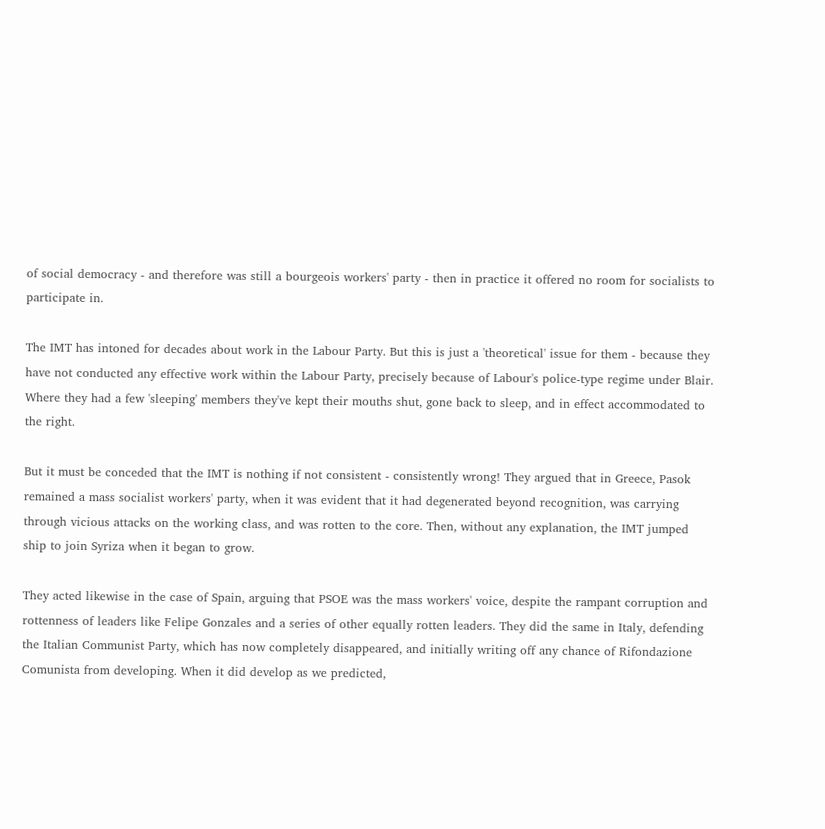of social democracy - and therefore was still a bourgeois workers' party - then in practice it offered no room for socialists to participate in.

The IMT has intoned for decades about work in the Labour Party. But this is just a 'theoretical' issue for them - because they have not conducted any effective work within the Labour Party, precisely because of Labour's police-type regime under Blair. Where they had a few 'sleeping' members they've kept their mouths shut, gone back to sleep, and in effect accommodated to the right.

But it must be conceded that the IMT is nothing if not consistent - consistently wrong! They argued that in Greece, Pasok remained a mass socialist workers' party, when it was evident that it had degenerated beyond recognition, was carrying through vicious attacks on the working class, and was rotten to the core. Then, without any explanation, the IMT jumped ship to join Syriza when it began to grow.

They acted likewise in the case of Spain, arguing that PSOE was the mass workers' voice, despite the rampant corruption and rottenness of leaders like Felipe Gonzales and a series of other equally rotten leaders. They did the same in Italy, defending the Italian Communist Party, which has now completely disappeared, and initially writing off any chance of Rifondazione Comunista from developing. When it did develop as we predicted,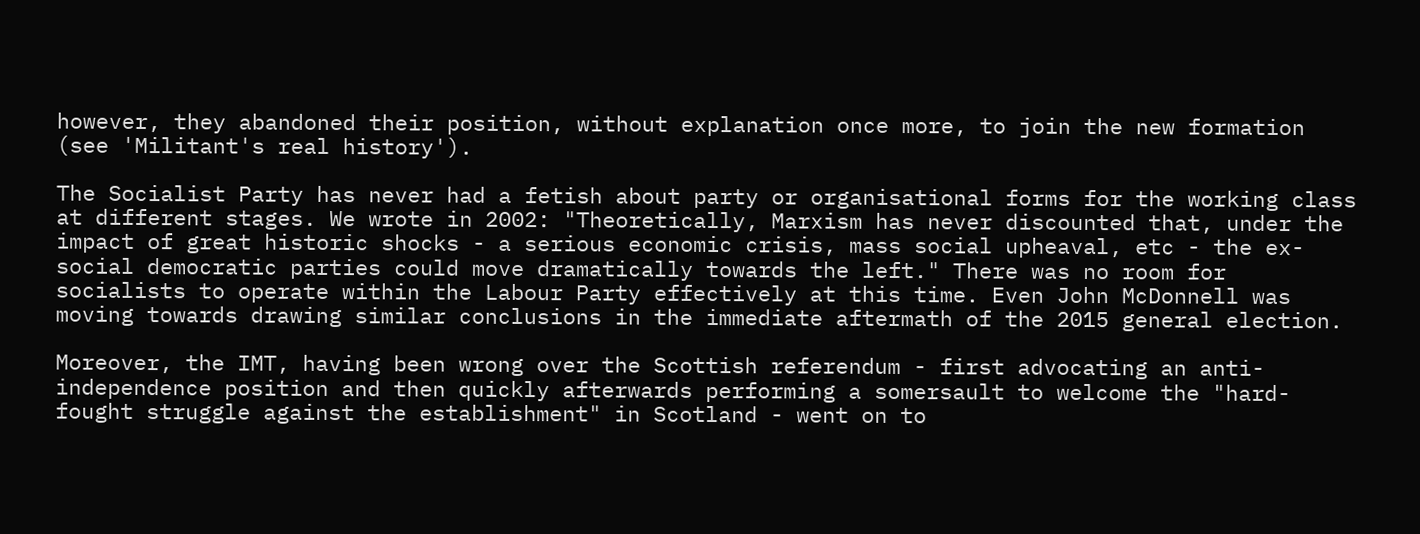however, they abandoned their position, without explanation once more, to join the new formation (see 'Militant's real history').

The Socialist Party has never had a fetish about party or organisational forms for the working class at different stages. We wrote in 2002: "Theoretically, Marxism has never discounted that, under the impact of great historic shocks - a serious economic crisis, mass social upheaval, etc - the ex-social democratic parties could move dramatically towards the left." There was no room for socialists to operate within the Labour Party effectively at this time. Even John McDonnell was moving towards drawing similar conclusions in the immediate aftermath of the 2015 general election.

Moreover, the IMT, having been wrong over the Scottish referendum - first advocating an anti-independence position and then quickly afterwards performing a somersault to welcome the "hard-fought struggle against the establishment" in Scotland - went on to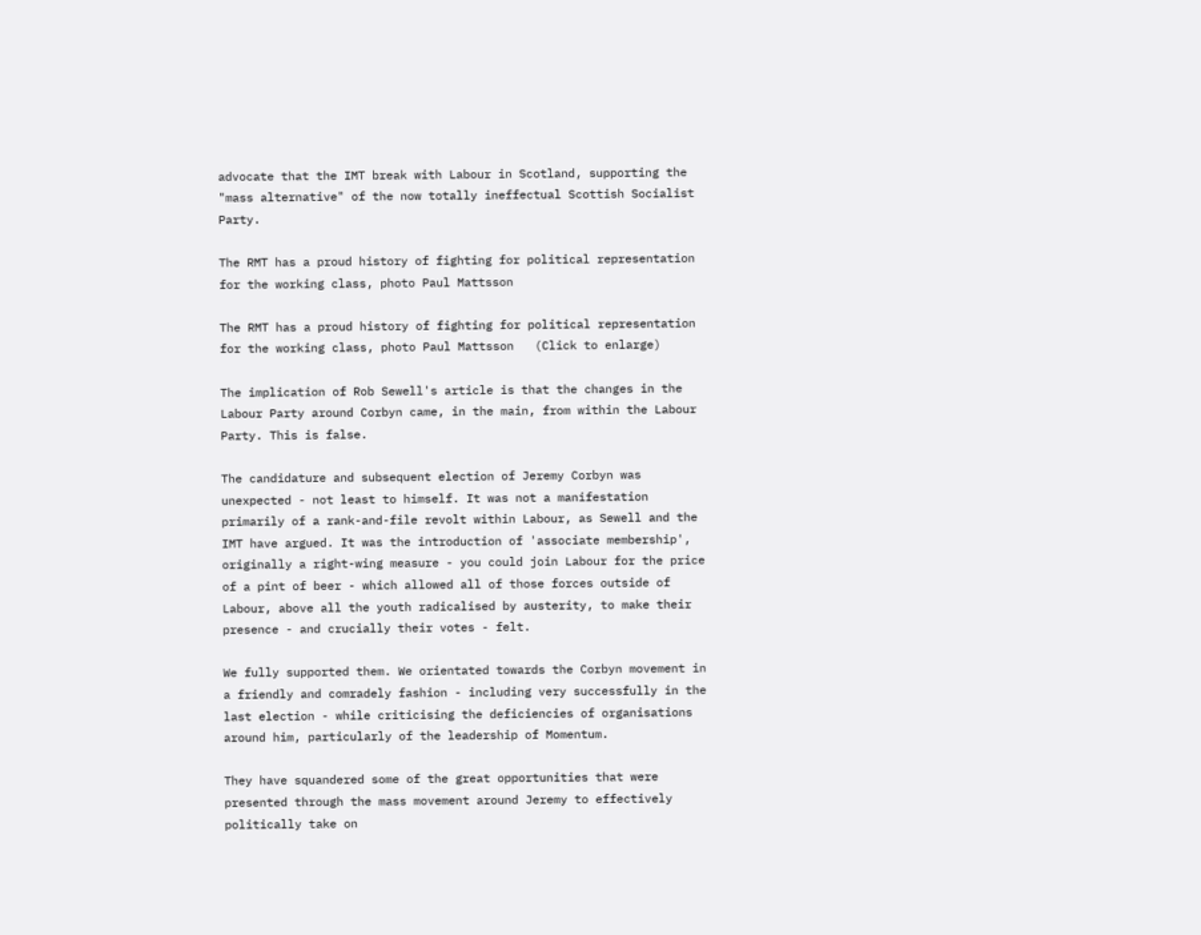advocate that the IMT break with Labour in Scotland, supporting the "mass alternative" of the now totally ineffectual Scottish Socialist Party.

The RMT has a proud history of fighting for political representation for the working class, photo Paul Mattsson

The RMT has a proud history of fighting for political representation for the working class, photo Paul Mattsson   (Click to enlarge)

The implication of Rob Sewell's article is that the changes in the Labour Party around Corbyn came, in the main, from within the Labour Party. This is false.

The candidature and subsequent election of Jeremy Corbyn was unexpected - not least to himself. It was not a manifestation primarily of a rank-and-file revolt within Labour, as Sewell and the IMT have argued. It was the introduction of 'associate membership', originally a right-wing measure - you could join Labour for the price of a pint of beer - which allowed all of those forces outside of Labour, above all the youth radicalised by austerity, to make their presence - and crucially their votes - felt.

We fully supported them. We orientated towards the Corbyn movement in a friendly and comradely fashion - including very successfully in the last election - while criticising the deficiencies of organisations around him, particularly of the leadership of Momentum.

They have squandered some of the great opportunities that were presented through the mass movement around Jeremy to effectively politically take on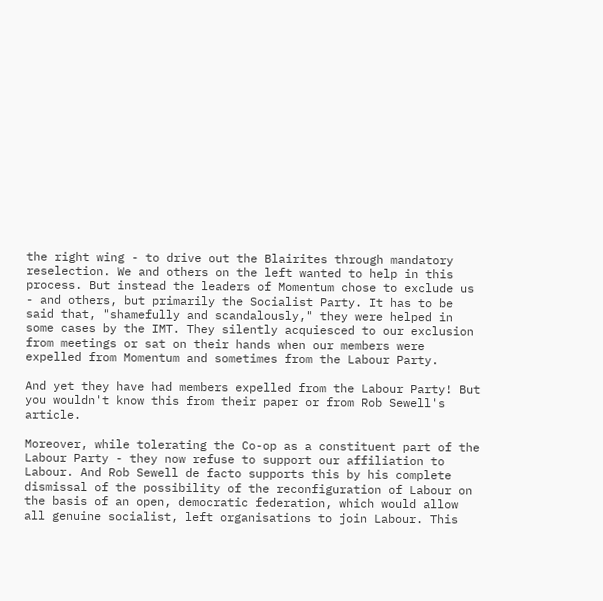the right wing - to drive out the Blairites through mandatory reselection. We and others on the left wanted to help in this process. But instead the leaders of Momentum chose to exclude us - and others, but primarily the Socialist Party. It has to be said that, "shamefully and scandalously," they were helped in some cases by the IMT. They silently acquiesced to our exclusion from meetings or sat on their hands when our members were expelled from Momentum and sometimes from the Labour Party.

And yet they have had members expelled from the Labour Party! But you wouldn't know this from their paper or from Rob Sewell's article.

Moreover, while tolerating the Co-op as a constituent part of the Labour Party - they now refuse to support our affiliation to Labour. And Rob Sewell de facto supports this by his complete dismissal of the possibility of the reconfiguration of Labour on the basis of an open, democratic federation, which would allow all genuine socialist, left organisations to join Labour. This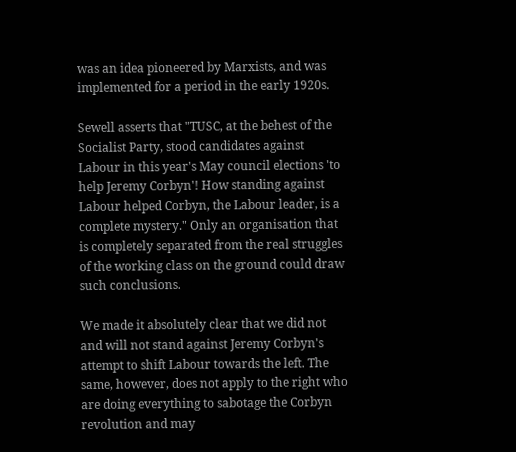was an idea pioneered by Marxists, and was implemented for a period in the early 1920s.

Sewell asserts that "TUSC, at the behest of the Socialist Party, stood candidates against Labour in this year's May council elections 'to help Jeremy Corbyn'! How standing against Labour helped Corbyn, the Labour leader, is a complete mystery." Only an organisation that is completely separated from the real struggles of the working class on the ground could draw such conclusions.

We made it absolutely clear that we did not and will not stand against Jeremy Corbyn's attempt to shift Labour towards the left. The same, however, does not apply to the right who are doing everything to sabotage the Corbyn revolution and may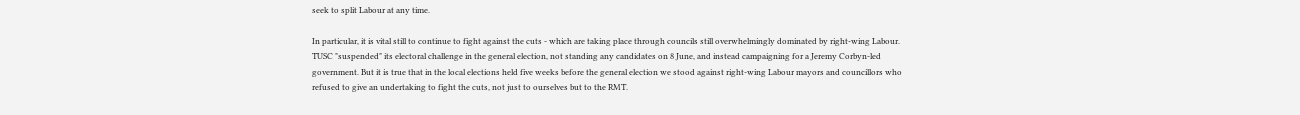seek to split Labour at any time.

In particular, it is vital still to continue to fight against the cuts - which are taking place through councils still overwhelmingly dominated by right-wing Labour. TUSC "suspended" its electoral challenge in the general election, not standing any candidates on 8 June, and instead campaigning for a Jeremy Corbyn-led government. But it is true that in the local elections held five weeks before the general election we stood against right-wing Labour mayors and councillors who refused to give an undertaking to fight the cuts, not just to ourselves but to the RMT.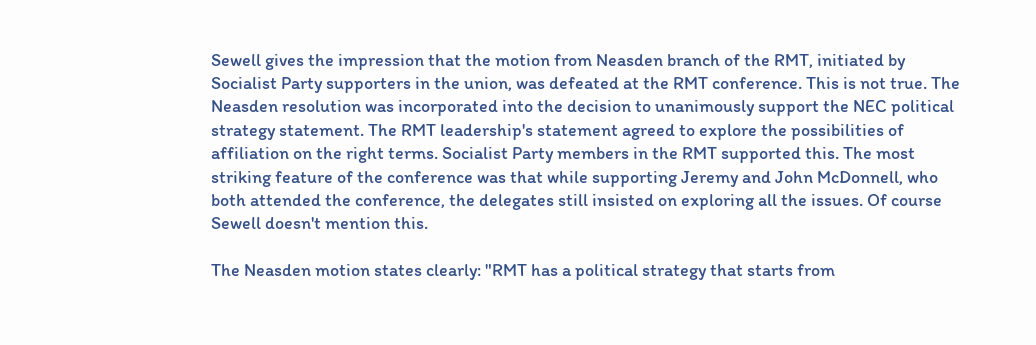Sewell gives the impression that the motion from Neasden branch of the RMT, initiated by Socialist Party supporters in the union, was defeated at the RMT conference. This is not true. The Neasden resolution was incorporated into the decision to unanimously support the NEC political strategy statement. The RMT leadership's statement agreed to explore the possibilities of affiliation on the right terms. Socialist Party members in the RMT supported this. The most striking feature of the conference was that while supporting Jeremy and John McDonnell, who both attended the conference, the delegates still insisted on exploring all the issues. Of course Sewell doesn't mention this.

The Neasden motion states clearly: "RMT has a political strategy that starts from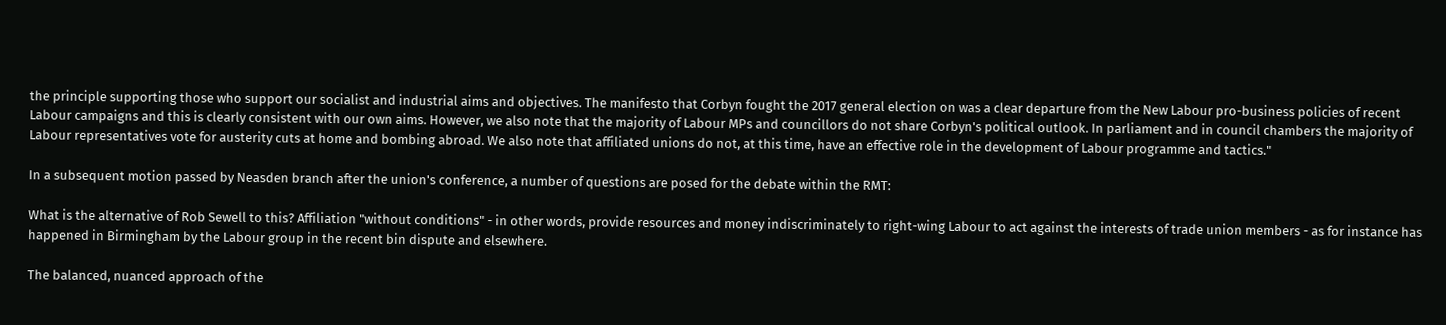the principle supporting those who support our socialist and industrial aims and objectives. The manifesto that Corbyn fought the 2017 general election on was a clear departure from the New Labour pro-business policies of recent Labour campaigns and this is clearly consistent with our own aims. However, we also note that the majority of Labour MPs and councillors do not share Corbyn's political outlook. In parliament and in council chambers the majority of Labour representatives vote for austerity cuts at home and bombing abroad. We also note that affiliated unions do not, at this time, have an effective role in the development of Labour programme and tactics."

In a subsequent motion passed by Neasden branch after the union's conference, a number of questions are posed for the debate within the RMT:

What is the alternative of Rob Sewell to this? Affiliation "without conditions" - in other words, provide resources and money indiscriminately to right-wing Labour to act against the interests of trade union members - as for instance has happened in Birmingham by the Labour group in the recent bin dispute and elsewhere.

The balanced, nuanced approach of the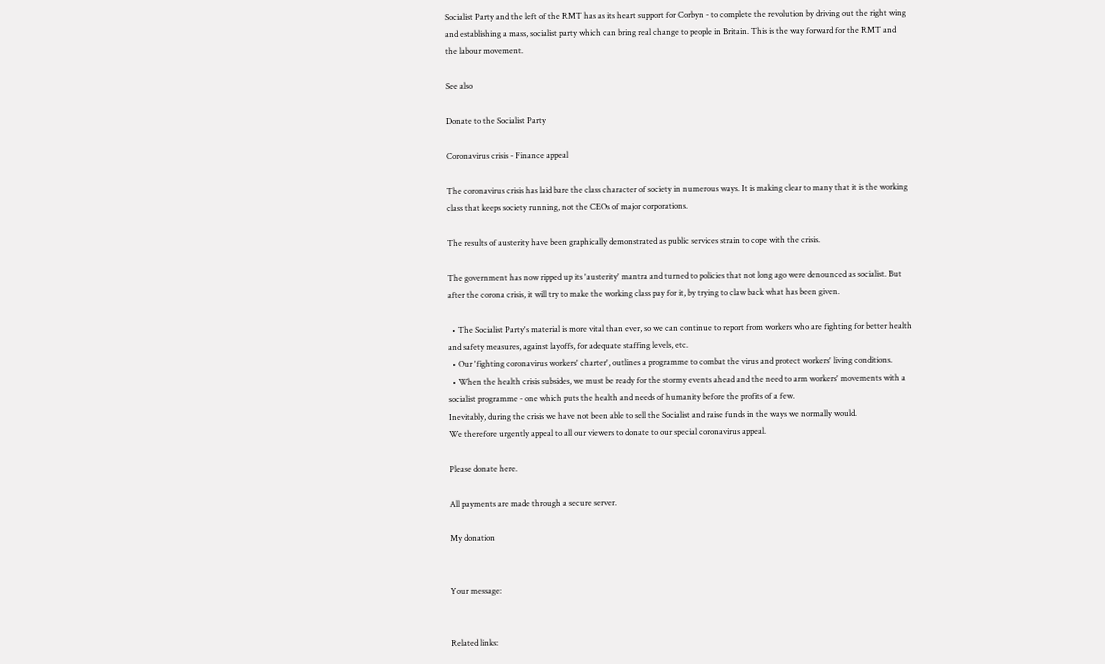Socialist Party and the left of the RMT has as its heart support for Corbyn - to complete the revolution by driving out the right wing and establishing a mass, socialist party which can bring real change to people in Britain. This is the way forward for the RMT and the labour movement.

See also

Donate to the Socialist Party

Coronavirus crisis - Finance appeal

The coronavirus crisis has laid bare the class character of society in numerous ways. It is making clear to many that it is the working class that keeps society running, not the CEOs of major corporations.

The results of austerity have been graphically demonstrated as public services strain to cope with the crisis.

The government has now ripped up its 'austerity' mantra and turned to policies that not long ago were denounced as socialist. But after the corona crisis, it will try to make the working class pay for it, by trying to claw back what has been given.

  • The Socialist Party's material is more vital than ever, so we can continue to report from workers who are fighting for better health and safety measures, against layoffs, for adequate staffing levels, etc.
  • Our 'fighting coronavirus workers' charter', outlines a programme to combat the virus and protect workers' living conditions.
  • When the health crisis subsides, we must be ready for the stormy events ahead and the need to arm workers' movements with a socialist programme - one which puts the health and needs of humanity before the profits of a few.
Inevitably, during the crisis we have not been able to sell the Socialist and raise funds in the ways we normally would.
We therefore urgently appeal to all our viewers to donate to our special coronavirus appeal.

Please donate here.

All payments are made through a secure server.

My donation


Your message:


Related links: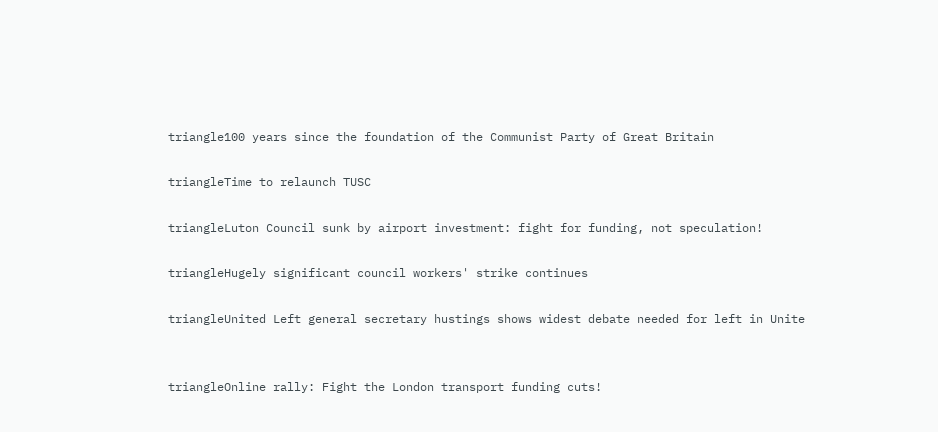triangle100 years since the foundation of the Communist Party of Great Britain

triangleTime to relaunch TUSC

triangleLuton Council sunk by airport investment: fight for funding, not speculation!

triangleHugely significant council workers' strike continues

triangleUnited Left general secretary hustings shows widest debate needed for left in Unite


triangleOnline rally: Fight the London transport funding cuts!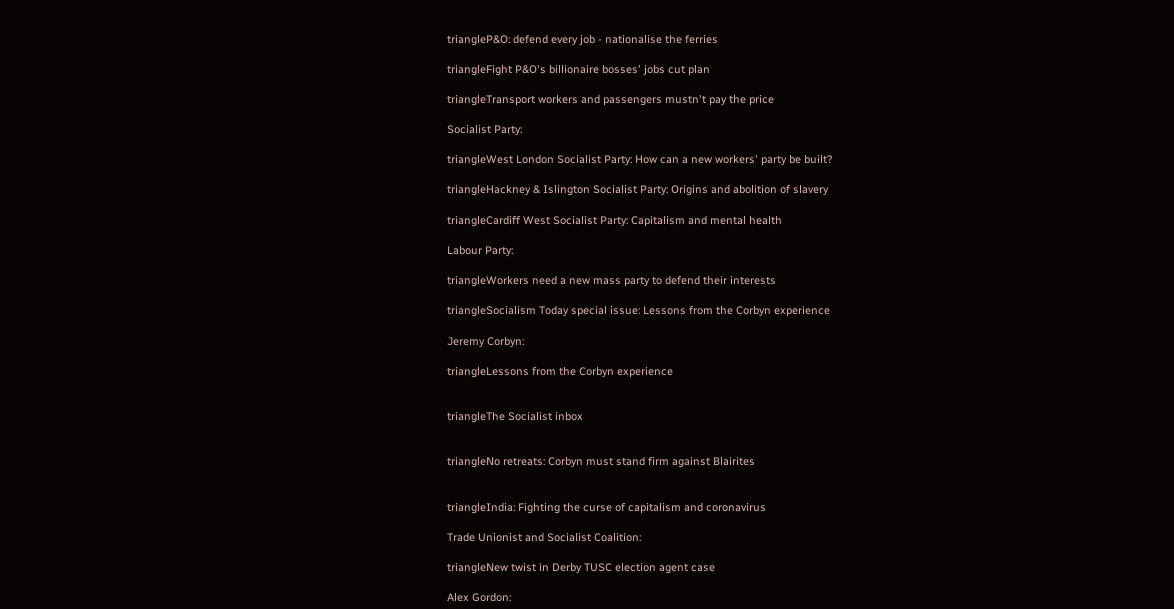triangleP&O: defend every job - nationalise the ferries

triangleFight P&O's billionaire bosses' jobs cut plan

triangleTransport workers and passengers mustn't pay the price

Socialist Party:

triangleWest London Socialist Party: How can a new workers' party be built?

triangleHackney & Islington Socialist Party: Origins and abolition of slavery

triangleCardiff West Socialist Party: Capitalism and mental health

Labour Party:

triangleWorkers need a new mass party to defend their interests

triangleSocialism Today special issue: Lessons from the Corbyn experience

Jeremy Corbyn:

triangleLessons from the Corbyn experience


triangleThe Socialist inbox


triangleNo retreats: Corbyn must stand firm against Blairites


triangleIndia: Fighting the curse of capitalism and coronavirus

Trade Unionist and Socialist Coalition:

triangleNew twist in Derby TUSC election agent case

Alex Gordon: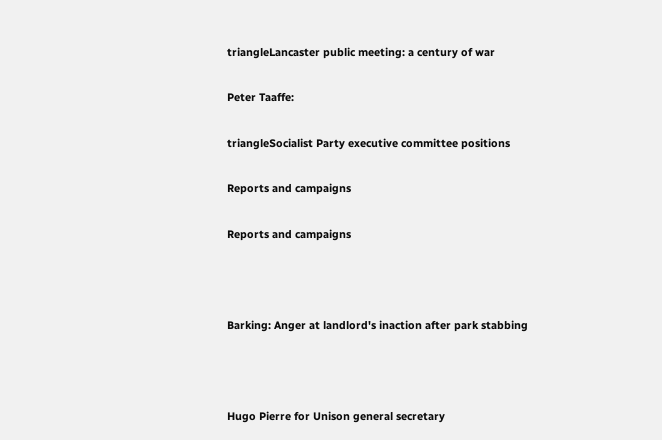triangleLancaster public meeting: a century of war

Peter Taaffe:

triangleSocialist Party executive committee positions

Reports and campaigns

Reports and campaigns



Barking: Anger at landlord's inaction after park stabbing



Hugo Pierre for Unison general secretary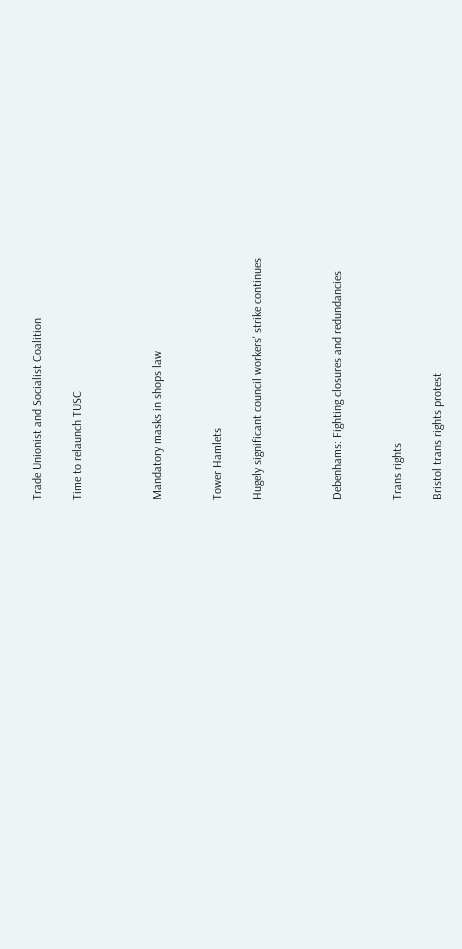Trade Unionist and Socialist Coalition

Time to relaunch TUSC



Mandatory masks in shops law


Tower Hamlets

Hugely significant council workers' strike continues



Debenhams: Fighting closures and redundancies


Trans rights

Bristol trans rights protest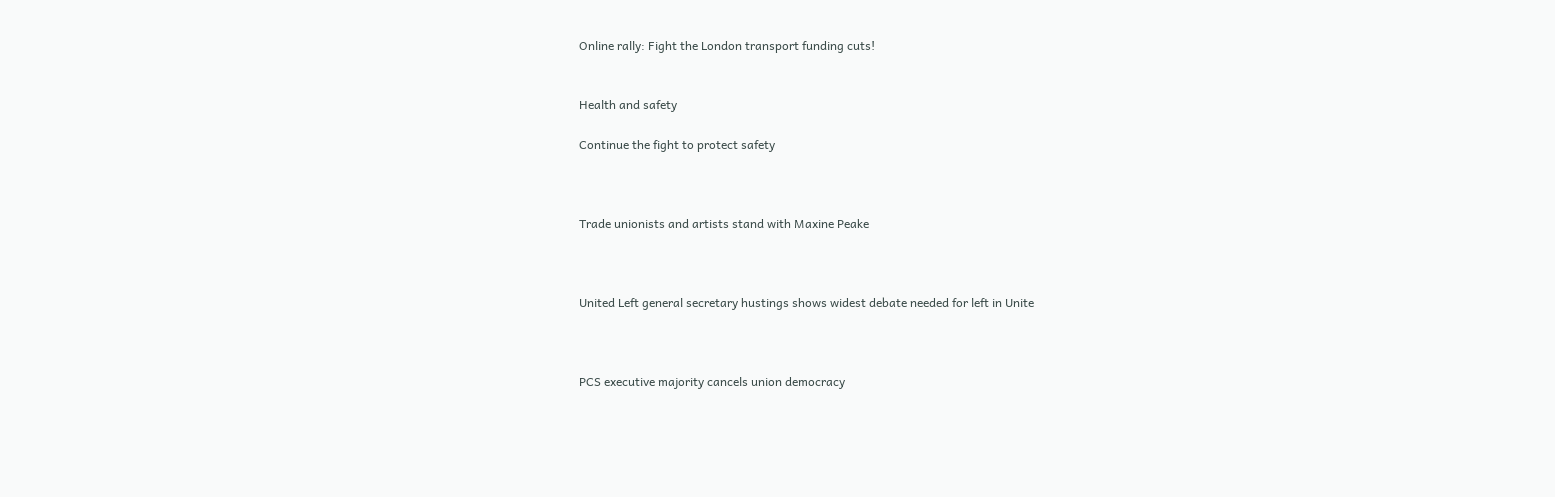Online rally: Fight the London transport funding cuts!


Health and safety

Continue the fight to protect safety



Trade unionists and artists stand with Maxine Peake



United Left general secretary hustings shows widest debate needed for left in Unite



PCS executive majority cancels union democracy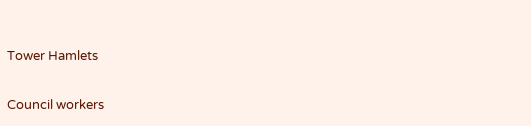Tower Hamlets

Council workers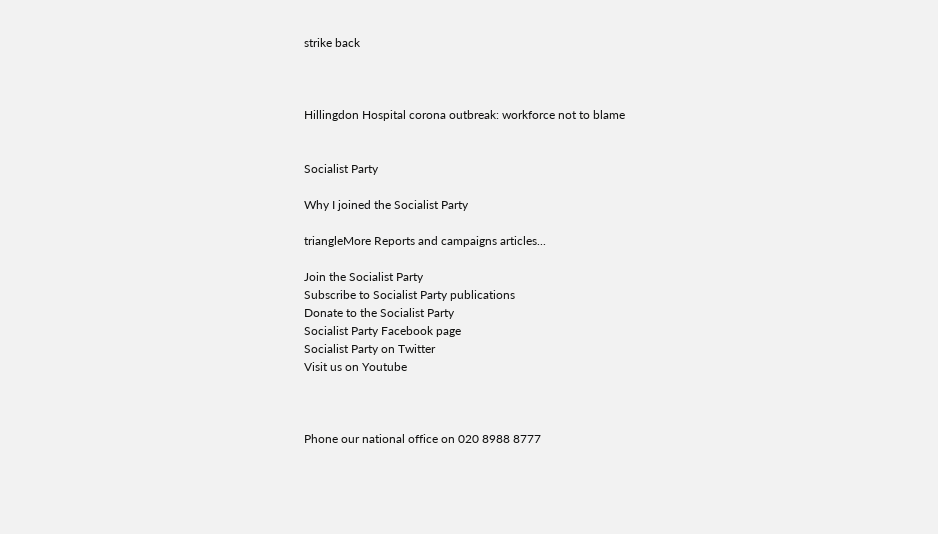strike back



Hillingdon Hospital corona outbreak: workforce not to blame


Socialist Party

Why I joined the Socialist Party

triangleMore Reports and campaigns articles...

Join the Socialist Party
Subscribe to Socialist Party publications
Donate to the Socialist Party
Socialist Party Facebook page
Socialist Party on Twitter
Visit us on Youtube



Phone our national office on 020 8988 8777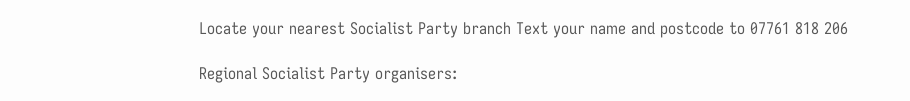Locate your nearest Socialist Party branch Text your name and postcode to 07761 818 206

Regional Socialist Party organisers: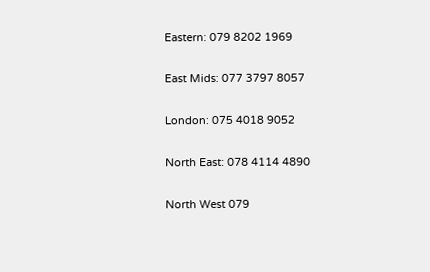Eastern: 079 8202 1969

East Mids: 077 3797 8057

London: 075 4018 9052

North East: 078 4114 4890

North West 079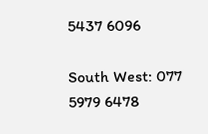5437 6096

South West: 077 5979 6478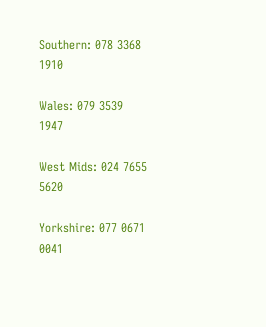Southern: 078 3368 1910

Wales: 079 3539 1947

West Mids: 024 7655 5620

Yorkshire: 077 0671 0041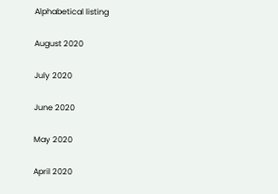Alphabetical listing

August 2020

July 2020

June 2020

May 2020

April 2020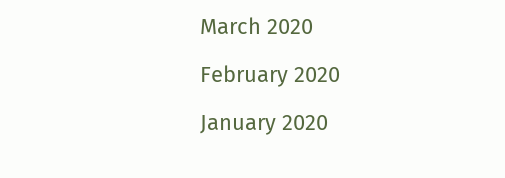March 2020

February 2020

January 2020